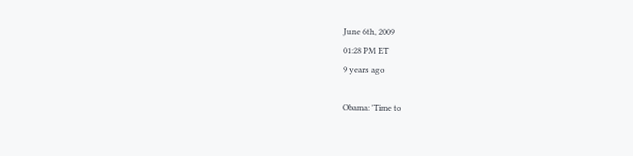June 6th, 2009
01:28 PM ET
9 years ago

Obama: 'Time to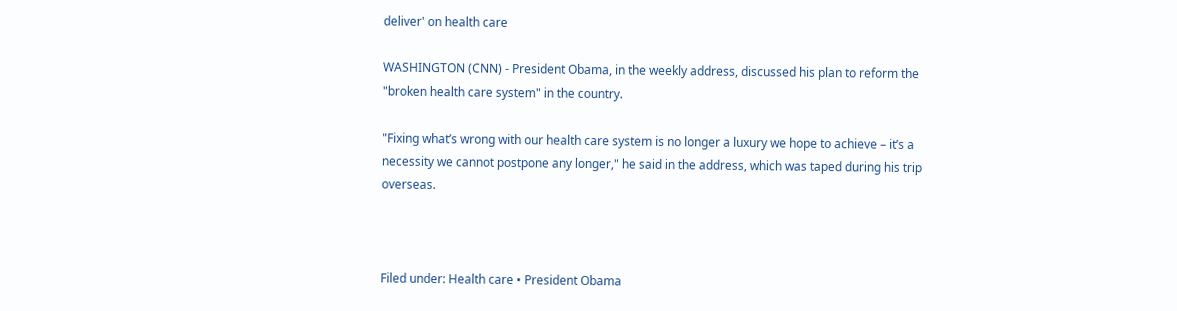deliver' on health care

WASHINGTON (CNN) - President Obama, in the weekly address, discussed his plan to reform the "broken health care system" in the country.

"Fixing what’s wrong with our health care system is no longer a luxury we hope to achieve – it’s a necessity we cannot postpone any longer," he said in the address, which was taped during his trip overseas.



Filed under: Health care • President Obama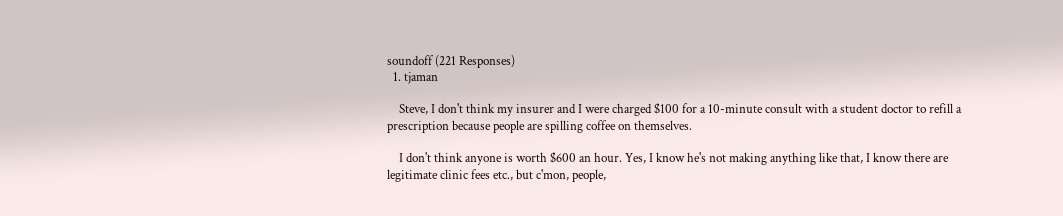soundoff (221 Responses)
  1. tjaman

    Steve, I don't think my insurer and I were charged $100 for a 10-minute consult with a student doctor to refill a prescription because people are spilling coffee on themselves.

    I don't think anyone is worth $600 an hour. Yes, I know he's not making anything like that, I know there are legitimate clinic fees etc., but c'mon, people,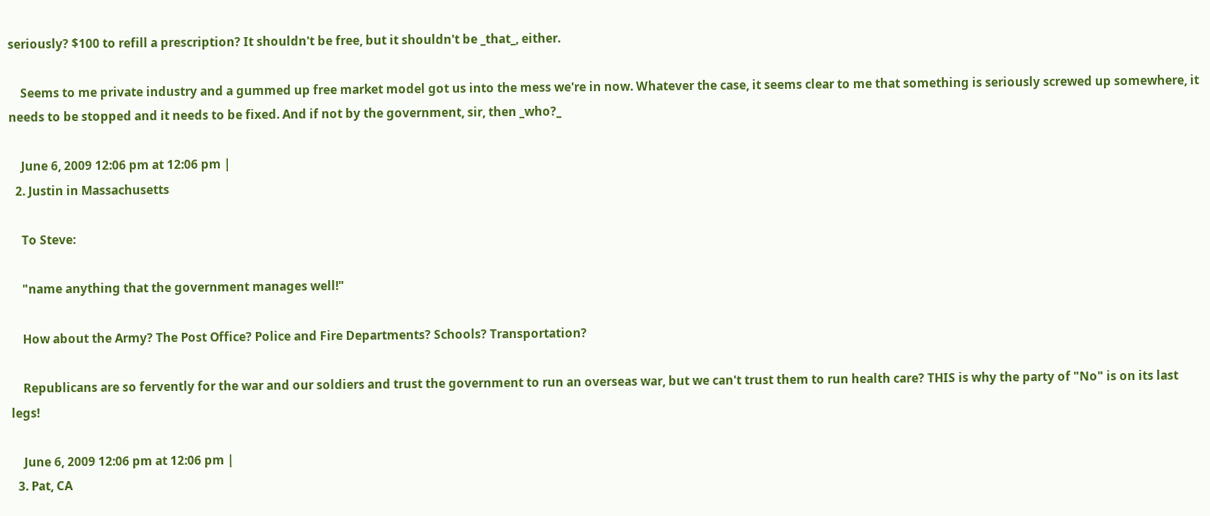seriously? $100 to refill a prescription? It shouldn't be free, but it shouldn't be _that_, either.

    Seems to me private industry and a gummed up free market model got us into the mess we're in now. Whatever the case, it seems clear to me that something is seriously screwed up somewhere, it needs to be stopped and it needs to be fixed. And if not by the government, sir, then _who?_

    June 6, 2009 12:06 pm at 12:06 pm |
  2. Justin in Massachusetts

    To Steve:

    "name anything that the government manages well!"

    How about the Army? The Post Office? Police and Fire Departments? Schools? Transportation?

    Republicans are so fervently for the war and our soldiers and trust the government to run an overseas war, but we can't trust them to run health care? THIS is why the party of "No" is on its last legs!

    June 6, 2009 12:06 pm at 12:06 pm |
  3. Pat, CA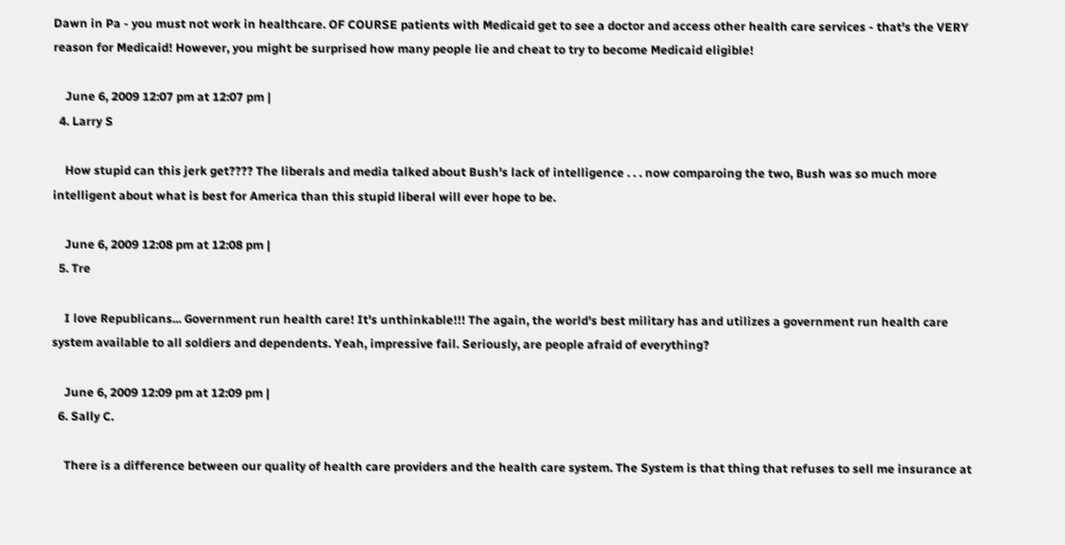Dawn in Pa - you must not work in healthcare. OF COURSE patients with Medicaid get to see a doctor and access other health care services - that's the VERY reason for Medicaid! However, you might be surprised how many people lie and cheat to try to become Medicaid eligible!

    June 6, 2009 12:07 pm at 12:07 pm |
  4. Larry S

    How stupid can this jerk get???? The liberals and media talked about Bush's lack of intelligence . . . now comparoing the two, Bush was so much more intelligent about what is best for America than this stupid liberal will ever hope to be.

    June 6, 2009 12:08 pm at 12:08 pm |
  5. Tre

    I love Republicans... Government run health care! It's unthinkable!!! The again, the world's best military has and utilizes a government run health care system available to all soldiers and dependents. Yeah, impressive fail. Seriously, are people afraid of everything?

    June 6, 2009 12:09 pm at 12:09 pm |
  6. Sally C.

    There is a difference between our quality of health care providers and the health care system. The System is that thing that refuses to sell me insurance at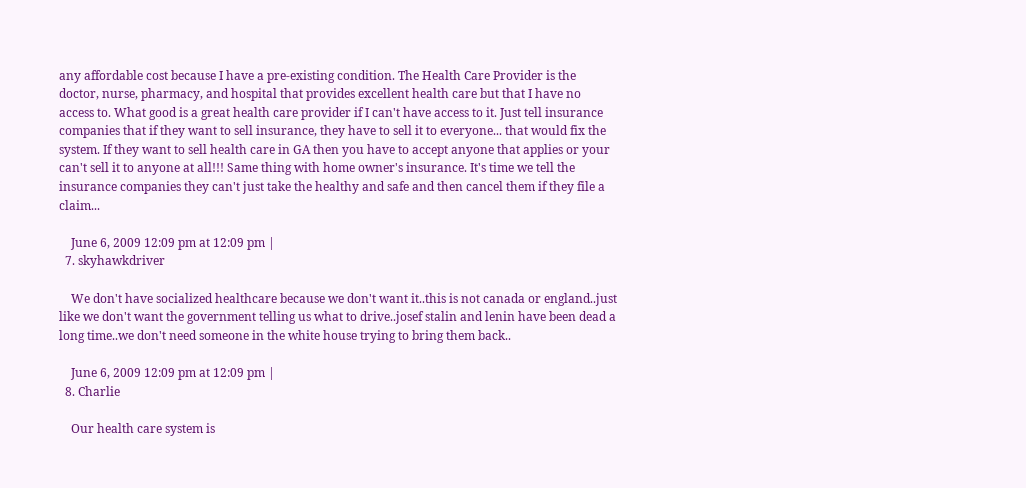any affordable cost because I have a pre-existing condition. The Health Care Provider is the doctor, nurse, pharmacy, and hospital that provides excellent health care but that I have no access to. What good is a great health care provider if I can't have access to it. Just tell insurance companies that if they want to sell insurance, they have to sell it to everyone... that would fix the system. If they want to sell health care in GA then you have to accept anyone that applies or your can't sell it to anyone at all!!! Same thing with home owner's insurance. It's time we tell the insurance companies they can't just take the healthy and safe and then cancel them if they file a claim...

    June 6, 2009 12:09 pm at 12:09 pm |
  7. skyhawkdriver

    We don't have socialized healthcare because we don't want it..this is not canada or england..just like we don't want the government telling us what to drive..josef stalin and lenin have been dead a long time..we don't need someone in the white house trying to bring them back..

    June 6, 2009 12:09 pm at 12:09 pm |
  8. Charlie

    Our health care system is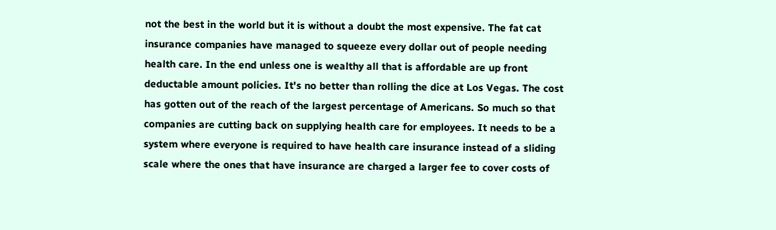not the best in the world but it is without a doubt the most expensive. The fat cat insurance companies have managed to squeeze every dollar out of people needing health care. In the end unless one is wealthy all that is affordable are up front deductable amount policies. It's no better than rolling the dice at Los Vegas. The cost has gotten out of the reach of the largest percentage of Americans. So much so that companies are cutting back on supplying health care for employees. It needs to be a system where everyone is required to have health care insurance instead of a sliding scale where the ones that have insurance are charged a larger fee to cover costs of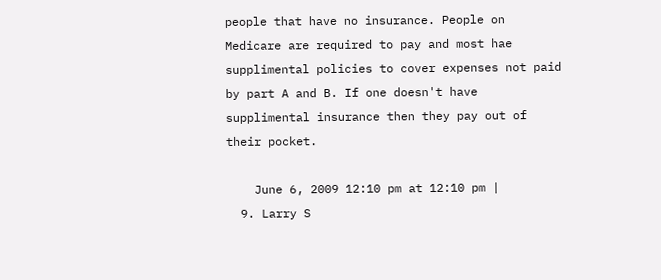people that have no insurance. People on Medicare are required to pay and most hae supplimental policies to cover expenses not paid by part A and B. If one doesn't have supplimental insurance then they pay out of their pocket.

    June 6, 2009 12:10 pm at 12:10 pm |
  9. Larry S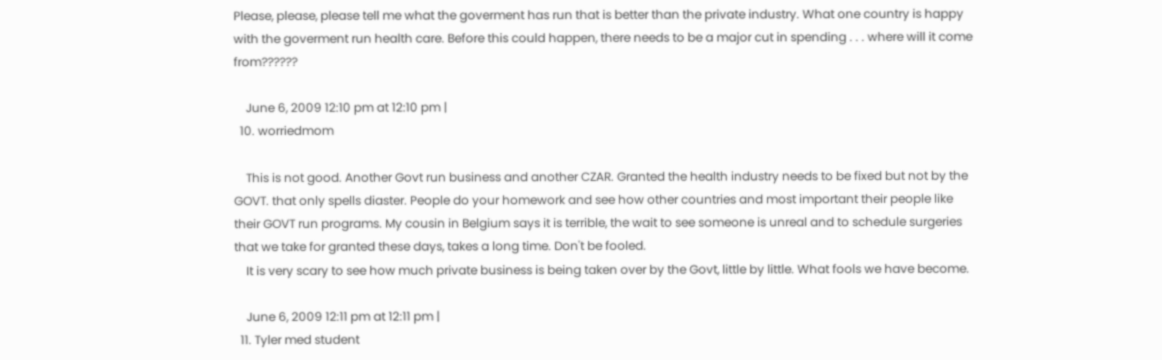Please, please, please tell me what the goverment has run that is better than the private industry. What one country is happy with the goverment run health care. Before this could happen, there needs to be a major cut in spending . . . where will it come from??????

    June 6, 2009 12:10 pm at 12:10 pm |
  10. worriedmom

    This is not good. Another Govt run business and another CZAR. Granted the health industry needs to be fixed but not by the GOVT. that only spells diaster. People do your homework and see how other countries and most important their people like their GOVT run programs. My cousin in Belgium says it is terrible, the wait to see someone is unreal and to schedule surgeries that we take for granted these days, takes a long time. Don't be fooled.
    It is very scary to see how much private business is being taken over by the Govt, little by little. What fools we have become.

    June 6, 2009 12:11 pm at 12:11 pm |
  11. Tyler med student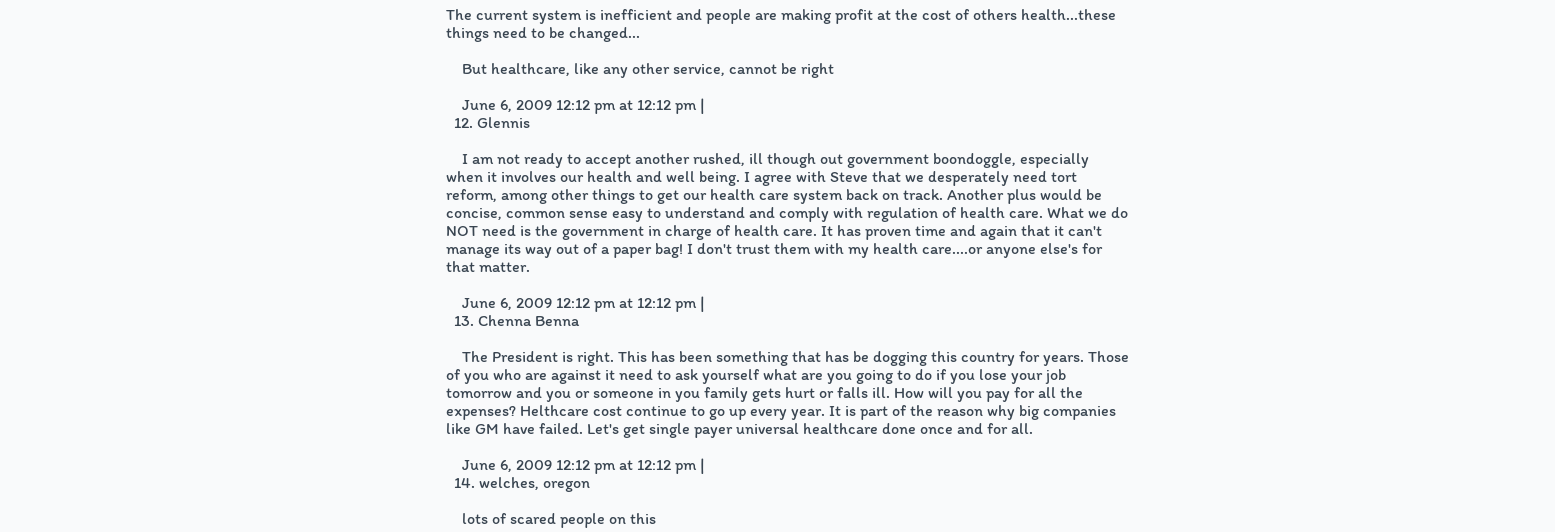The current system is inefficient and people are making profit at the cost of others health...these things need to be changed...

    But healthcare, like any other service, cannot be right

    June 6, 2009 12:12 pm at 12:12 pm |
  12. Glennis

    I am not ready to accept another rushed, ill though out government boondoggle, especially when it involves our health and well being. I agree with Steve that we desperately need tort reform, among other things to get our health care system back on track. Another plus would be concise, common sense easy to understand and comply with regulation of health care. What we do NOT need is the government in charge of health care. It has proven time and again that it can't manage its way out of a paper bag! I don't trust them with my health care....or anyone else's for that matter.

    June 6, 2009 12:12 pm at 12:12 pm |
  13. Chenna Benna

    The President is right. This has been something that has be dogging this country for years. Those of you who are against it need to ask yourself what are you going to do if you lose your job tomorrow and you or someone in you family gets hurt or falls ill. How will you pay for all the expenses? Helthcare cost continue to go up every year. It is part of the reason why big companies like GM have failed. Let's get single payer universal healthcare done once and for all.

    June 6, 2009 12:12 pm at 12:12 pm |
  14. welches, oregon

    lots of scared people on this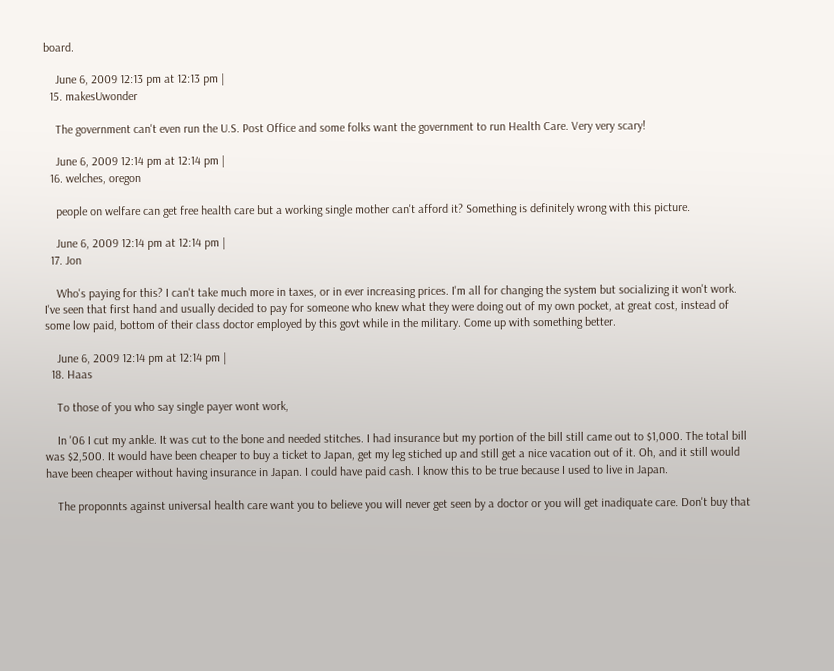board.

    June 6, 2009 12:13 pm at 12:13 pm |
  15. makesUwonder

    The government can't even run the U.S. Post Office and some folks want the government to run Health Care. Very very scary!

    June 6, 2009 12:14 pm at 12:14 pm |
  16. welches, oregon

    people on welfare can get free health care but a working single mother can't afford it? Something is definitely wrong with this picture.

    June 6, 2009 12:14 pm at 12:14 pm |
  17. Jon

    Who's paying for this? I can't take much more in taxes, or in ever increasing prices. I'm all for changing the system but socializing it won't work. I've seen that first hand and usually decided to pay for someone who knew what they were doing out of my own pocket, at great cost, instead of some low paid, bottom of their class doctor employed by this govt while in the military. Come up with something better.

    June 6, 2009 12:14 pm at 12:14 pm |
  18. Haas

    To those of you who say single payer wont work,

    In '06 I cut my ankle. It was cut to the bone and needed stitches. I had insurance but my portion of the bill still came out to $1,000. The total bill was $2,500. It would have been cheaper to buy a ticket to Japan, get my leg stiched up and still get a nice vacation out of it. Oh, and it still would have been cheaper without having insurance in Japan. I could have paid cash. I know this to be true because I used to live in Japan.

    The proponnts against universal health care want you to believe you will never get seen by a doctor or you will get inadiquate care. Don't buy that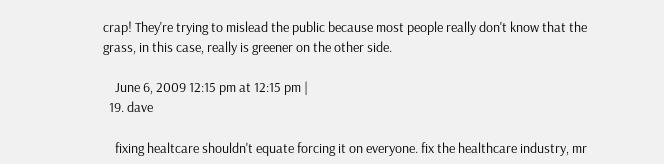crap! They're trying to mislead the public because most people really don't know that the grass, in this case, really is greener on the other side.

    June 6, 2009 12:15 pm at 12:15 pm |
  19. dave

    fixing healtcare shouldn't equate forcing it on everyone. fix the healthcare industry, mr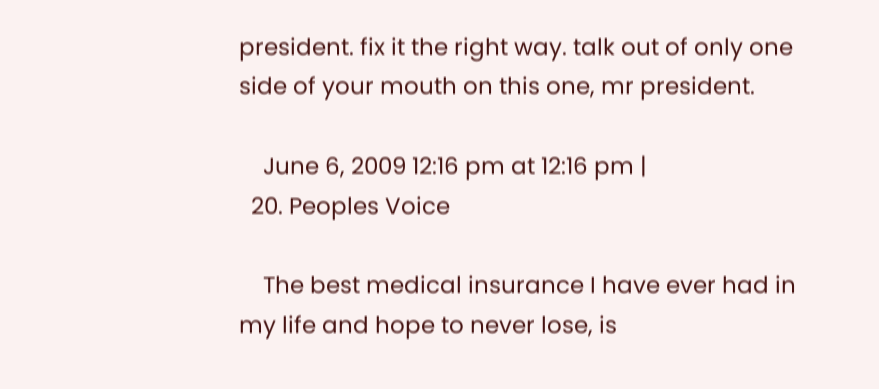president. fix it the right way. talk out of only one side of your mouth on this one, mr president.

    June 6, 2009 12:16 pm at 12:16 pm |
  20. Peoples Voice

    The best medical insurance I have ever had in my life and hope to never lose, is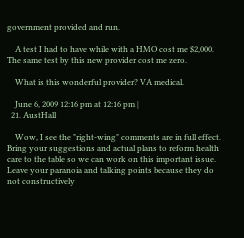government provided and run.

    A test I had to have while with a HMO cost me $2,000. The same test by this new provider cost me zero.

    What is this wonderful provider? VA medical.

    June 6, 2009 12:16 pm at 12:16 pm |
  21. AustHall

    Wow, I see the "right-wing" comments are in full effect. Bring your suggestions and actual plans to reform health care to the table so we can work on this important issue. Leave your paranoia and talking points because they do not constructively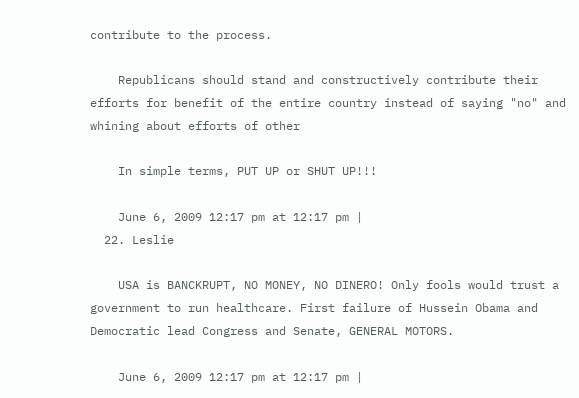contribute to the process.

    Republicans should stand and constructively contribute their efforts for benefit of the entire country instead of saying "no" and whining about efforts of other

    In simple terms, PUT UP or SHUT UP!!!

    June 6, 2009 12:17 pm at 12:17 pm |
  22. Leslie

    USA is BANCKRUPT, NO MONEY, NO DINERO! Only fools would trust a government to run healthcare. First failure of Hussein Obama and Democratic lead Congress and Senate, GENERAL MOTORS.

    June 6, 2009 12:17 pm at 12:17 pm |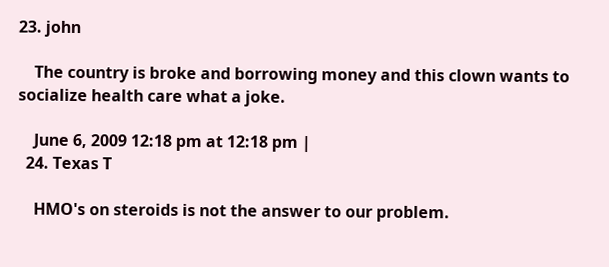23. john

    The country is broke and borrowing money and this clown wants to socialize health care what a joke.

    June 6, 2009 12:18 pm at 12:18 pm |
  24. Texas T

    HMO's on steroids is not the answer to our problem.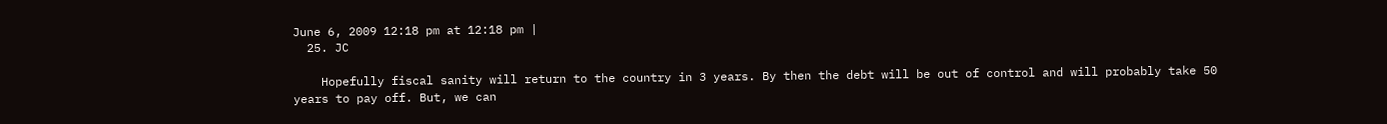June 6, 2009 12:18 pm at 12:18 pm |
  25. JC

    Hopefully fiscal sanity will return to the country in 3 years. By then the debt will be out of control and will probably take 50 years to pay off. But, we can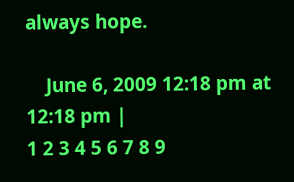always hope.

    June 6, 2009 12:18 pm at 12:18 pm |
1 2 3 4 5 6 7 8 9